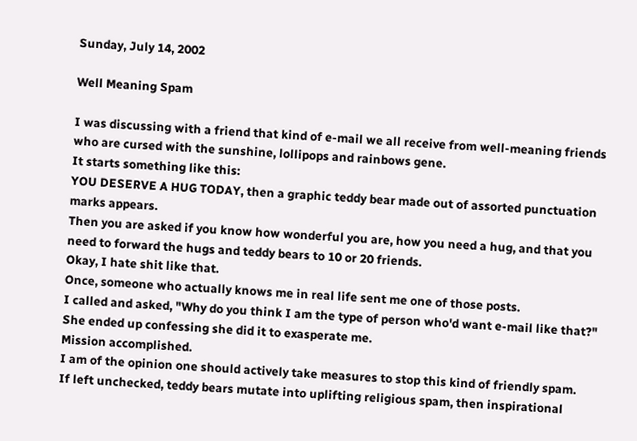Sunday, July 14, 2002

Well Meaning Spam

I was discussing with a friend that kind of e-mail we all receive from well-meaning friends who are cursed with the sunshine, lollipops and rainbows gene.
It starts something like this:
YOU DESERVE A HUG TODAY, then a graphic teddy bear made out of assorted punctuation marks appears.
Then you are asked if you know how wonderful you are, how you need a hug, and that you need to forward the hugs and teddy bears to 10 or 20 friends.
Okay, I hate shit like that.
Once, someone who actually knows me in real life sent me one of those posts.
I called and asked, "Why do you think I am the type of person who'd want e-mail like that?" She ended up confessing she did it to exasperate me.
Mission accomplished.
I am of the opinion one should actively take measures to stop this kind of friendly spam.
If left unchecked, teddy bears mutate into uplifting religious spam, then inspirational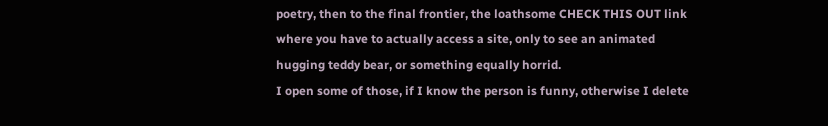poetry, then to the final frontier, the loathsome CHECK THIS OUT link where you have to actually access a site, only to see an animated hugging teddy bear, or something equally horrid.
I open some of those, if I know the person is funny, otherwise I delete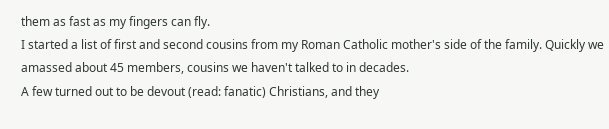them as fast as my fingers can fly.
I started a list of first and second cousins from my Roman Catholic mother's side of the family. Quickly we amassed about 45 members, cousins we haven't talked to in decades.
A few turned out to be devout (read: fanatic) Christians, and they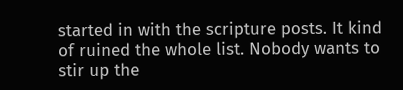started in with the scripture posts. It kind of ruined the whole list. Nobody wants to stir up the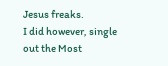Jesus freaks.
I did however, single out the Most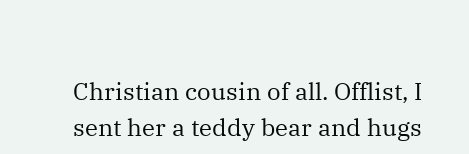Christian cousin of all. Offlist, I sent her a teddy bear and hugs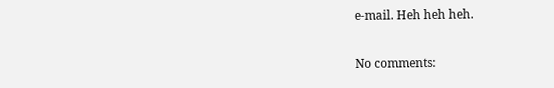e-mail. Heh heh heh.

No comments: